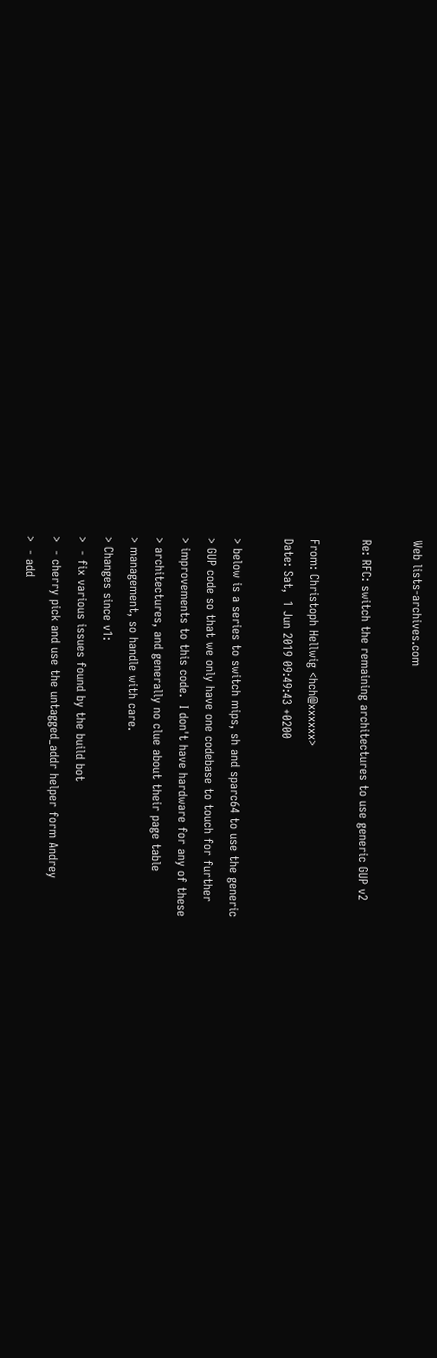Web lists-archives.com

Re: RFC: switch the remaining architectures to use generic GUP v2

From: Christoph Hellwig <hch@xxxxxx>
Date: Sat,  1 Jun 2019 09:49:43 +0200

> below is a series to switch mips, sh and sparc64 to use the generic
> GUP code so that we only have one codebase to touch for further
> improvements to this code.  I don't have hardware for any of these
> architectures, and generally no clue about their page table
> management, so handle with care.
> Changes since v1:
>  - fix various issues found by the build bot
>  - cherry pick and use the untagged_addr helper form Andrey
>  - add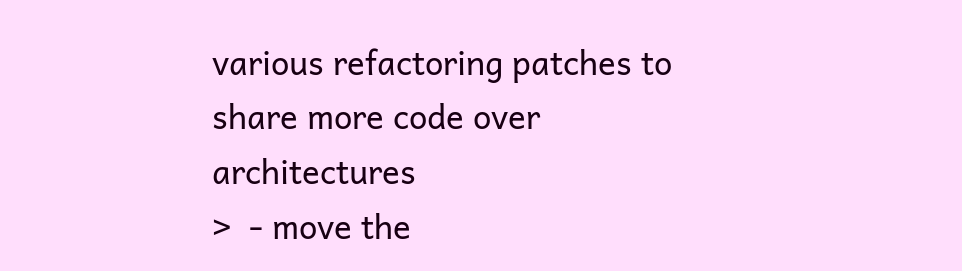various refactoring patches to share more code over architectures
>  - move the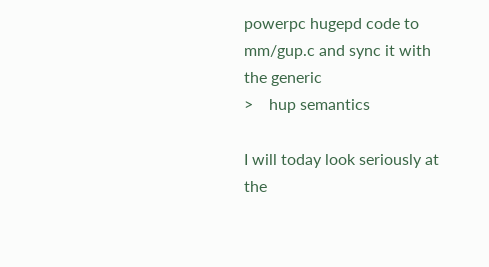powerpc hugepd code to mm/gup.c and sync it with the generic
>    hup semantics

I will today look seriously at the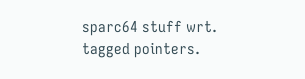sparc64 stuff wrt. tagged pointers.